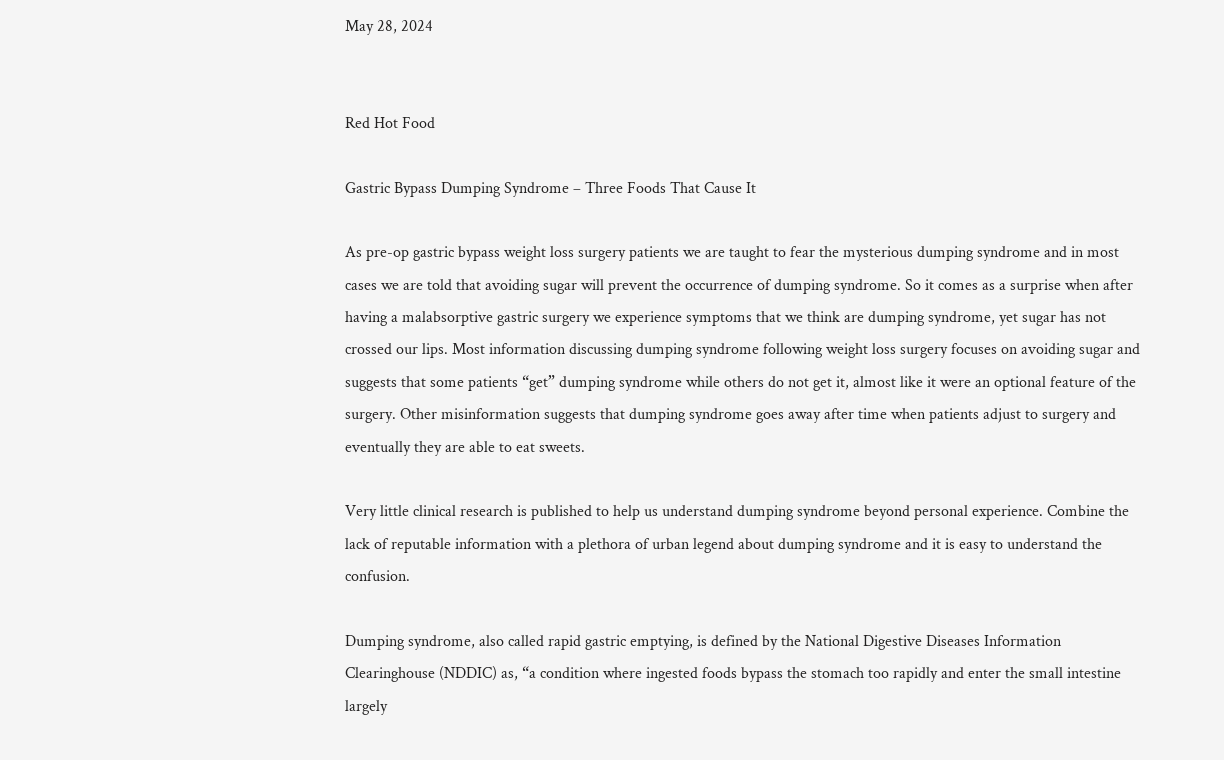May 28, 2024


Red Hot Food

Gastric Bypass Dumping Syndrome – Three Foods That Cause It

As pre-op gastric bypass weight loss surgery patients we are taught to fear the mysterious dumping syndrome and in most cases we are told that avoiding sugar will prevent the occurrence of dumping syndrome. So it comes as a surprise when after having a malabsorptive gastric surgery we experience symptoms that we think are dumping syndrome, yet sugar has not crossed our lips. Most information discussing dumping syndrome following weight loss surgery focuses on avoiding sugar and suggests that some patients “get” dumping syndrome while others do not get it, almost like it were an optional feature of the surgery. Other misinformation suggests that dumping syndrome goes away after time when patients adjust to surgery and eventually they are able to eat sweets.

Very little clinical research is published to help us understand dumping syndrome beyond personal experience. Combine the lack of reputable information with a plethora of urban legend about dumping syndrome and it is easy to understand the confusion.

Dumping syndrome, also called rapid gastric emptying, is defined by the National Digestive Diseases Information Clearinghouse (NDDIC) as, “a condition where ingested foods bypass the stomach too rapidly and enter the small intestine largely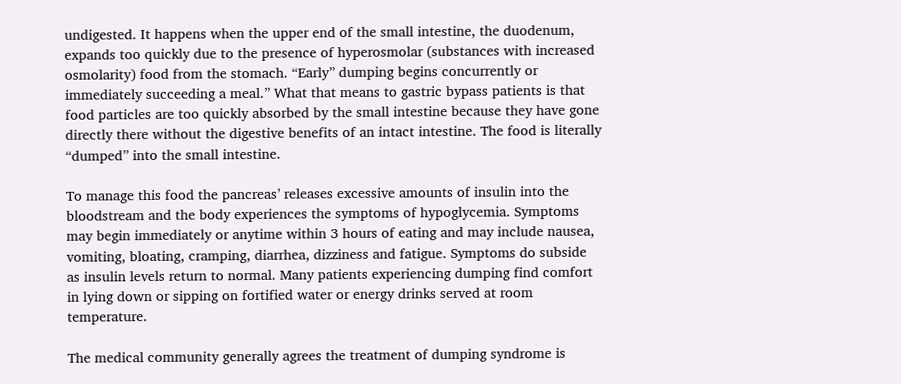undigested. It happens when the upper end of the small intestine, the duodenum, expands too quickly due to the presence of hyperosmolar (substances with increased osmolarity) food from the stomach. “Early” dumping begins concurrently or immediately succeeding a meal.” What that means to gastric bypass patients is that food particles are too quickly absorbed by the small intestine because they have gone directly there without the digestive benefits of an intact intestine. The food is literally “dumped” into the small intestine.

To manage this food the pancreas’ releases excessive amounts of insulin into the bloodstream and the body experiences the symptoms of hypoglycemia. Symptoms may begin immediately or anytime within 3 hours of eating and may include nausea, vomiting, bloating, cramping, diarrhea, dizziness and fatigue. Symptoms do subside as insulin levels return to normal. Many patients experiencing dumping find comfort in lying down or sipping on fortified water or energy drinks served at room temperature.

The medical community generally agrees the treatment of dumping syndrome is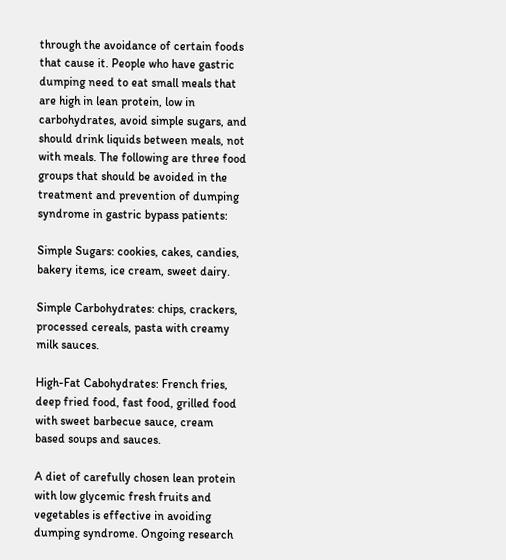through the avoidance of certain foods that cause it. People who have gastric dumping need to eat small meals that are high in lean protein, low in carbohydrates, avoid simple sugars, and should drink liquids between meals, not with meals. The following are three food groups that should be avoided in the treatment and prevention of dumping syndrome in gastric bypass patients:

Simple Sugars: cookies, cakes, candies, bakery items, ice cream, sweet dairy.

Simple Carbohydrates: chips, crackers, processed cereals, pasta with creamy milk sauces.

High-Fat Cabohydrates: French fries, deep fried food, fast food, grilled food with sweet barbecue sauce, cream based soups and sauces.

A diet of carefully chosen lean protein with low glycemic fresh fruits and vegetables is effective in avoiding dumping syndrome. Ongoing research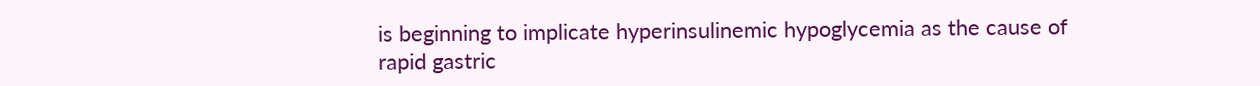is beginning to implicate hyperinsulinemic hypoglycemia as the cause of rapid gastric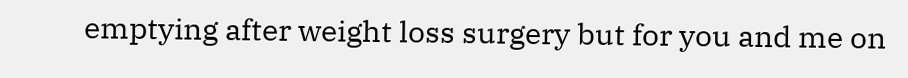emptying after weight loss surgery but for you and me on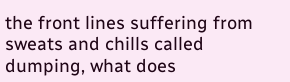the front lines suffering from sweats and chills called dumping, what does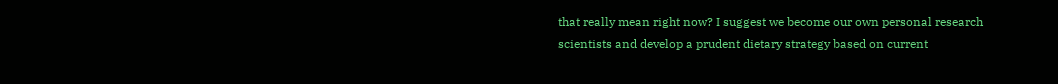that really mean right now? I suggest we become our own personal research scientists and develop a prudent dietary strategy based on current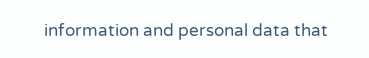information and personal data that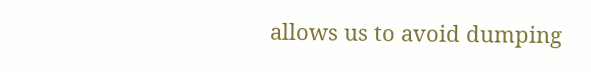allows us to avoid dumping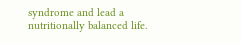syndrome and lead a nutritionally balanced life.